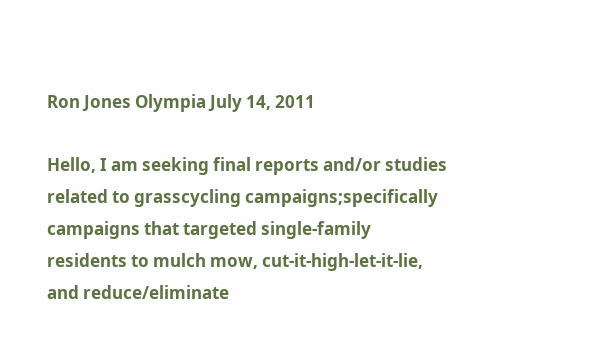Ron Jones Olympia July 14, 2011

Hello, I am seeking final reports and/or studies related to grasscycling campaigns;specifically campaigns that targeted single-family residents to mulch mow, cut-it-high-let-it-lie, and reduce/eliminate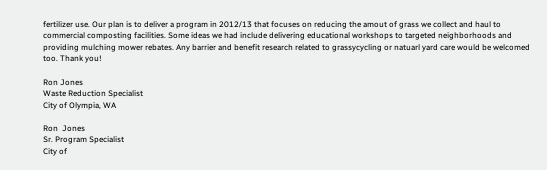fertilizer use. Our plan is to deliver a program in 2012/13 that focuses on reducing the amout of grass we collect and haul to commercial composting facilities. Some ideas we had include delivering educational workshops to targeted neighborhoods and providing mulching mower rebates. Any barrier and benefit research related to grassycycling or natuarl yard care would be welcomed too. Thank you!

Ron Jones
Waste Reduction Specialist
City of Olympia, WA

Ron  Jones
Sr. Program Specialist
City of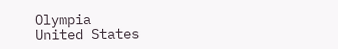Olympia
United States